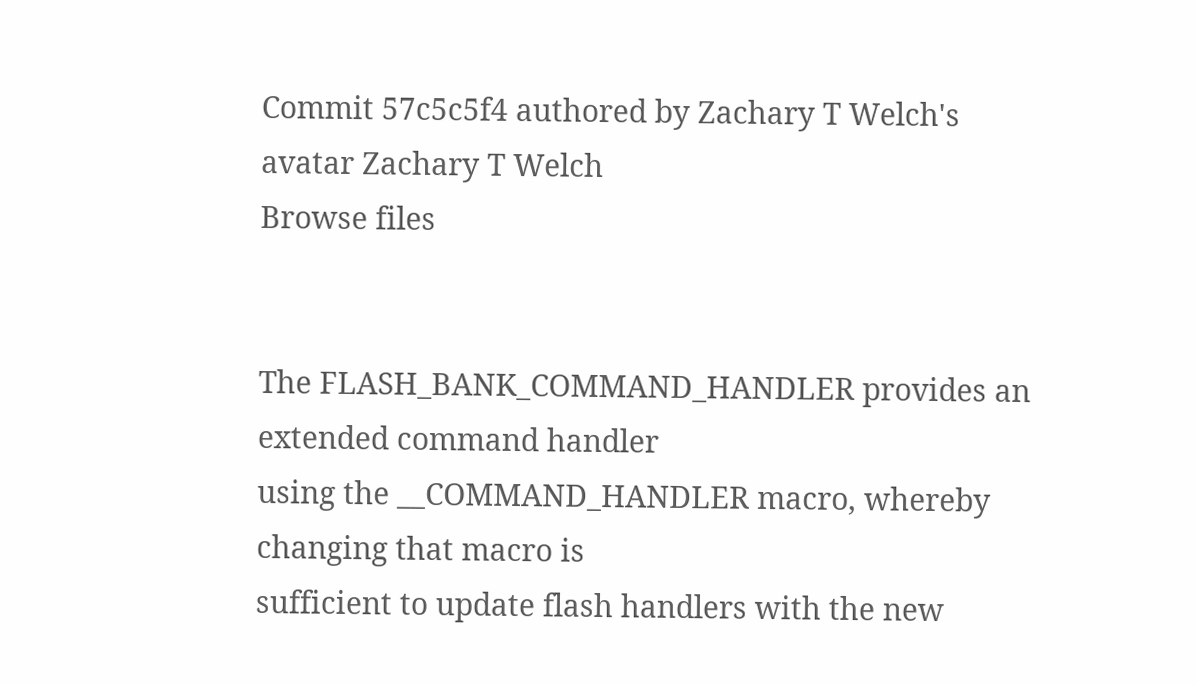Commit 57c5c5f4 authored by Zachary T Welch's avatar Zachary T Welch
Browse files


The FLASH_BANK_COMMAND_HANDLER provides an extended command handler
using the __COMMAND_HANDLER macro, whereby changing that macro is
sufficient to update flash handlers with the new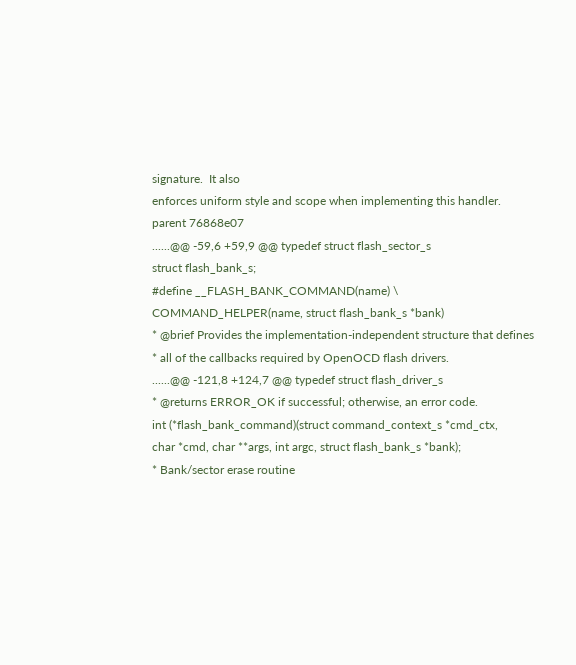signature.  It also
enforces uniform style and scope when implementing this handler.
parent 76868e07
......@@ -59,6 +59,9 @@ typedef struct flash_sector_s
struct flash_bank_s;
#define __FLASH_BANK_COMMAND(name) \
COMMAND_HELPER(name, struct flash_bank_s *bank)
* @brief Provides the implementation-independent structure that defines
* all of the callbacks required by OpenOCD flash drivers.
......@@ -121,8 +124,7 @@ typedef struct flash_driver_s
* @returns ERROR_OK if successful; otherwise, an error code.
int (*flash_bank_command)(struct command_context_s *cmd_ctx,
char *cmd, char **args, int argc, struct flash_bank_s *bank);
* Bank/sector erase routine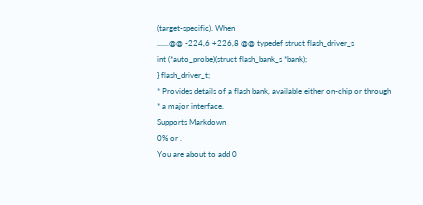(target-specific). When
......@@ -224,6 +226,8 @@ typedef struct flash_driver_s
int (*auto_probe)(struct flash_bank_s *bank);
} flash_driver_t;
* Provides details of a flash bank, available either on-chip or through
* a major interface.
Supports Markdown
0% or .
You are about to add 0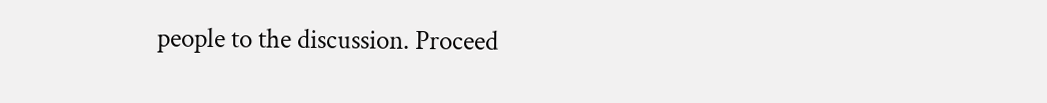people to the discussion. Proceed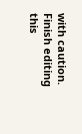with caution.
Finish editing this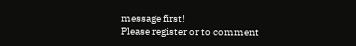message first!
Please register or to comment